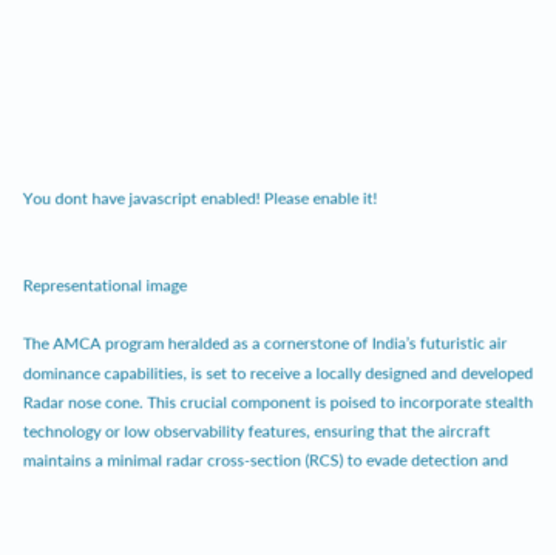You dont have javascript enabled! Please enable it!


Representational image

The AMCA program heralded as a cornerstone of India’s futuristic air dominance capabilities, is set to receive a locally designed and developed Radar nose cone. This crucial component is poised to incorporate stealth technology or low observability features, ensuring that the aircraft maintains a minimal radar cross-section (RCS) to evade detection and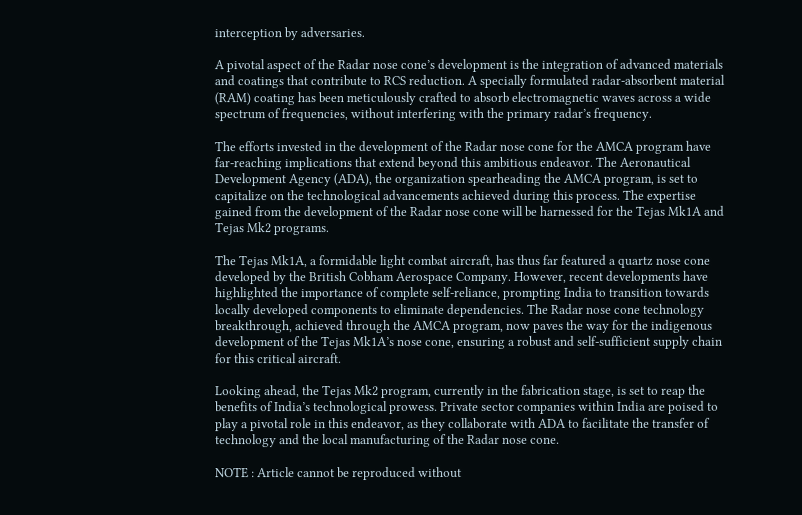interception by adversaries.

A pivotal aspect of the Radar nose cone’s development is the integration of advanced materials and coatings that contribute to RCS reduction. A specially formulated radar-absorbent material (RAM) coating has been meticulously crafted to absorb electromagnetic waves across a wide spectrum of frequencies, without interfering with the primary radar’s frequency.

The efforts invested in the development of the Radar nose cone for the AMCA program have far-reaching implications that extend beyond this ambitious endeavor. The Aeronautical Development Agency (ADA), the organization spearheading the AMCA program, is set to capitalize on the technological advancements achieved during this process. The expertise gained from the development of the Radar nose cone will be harnessed for the Tejas Mk1A and Tejas Mk2 programs.

The Tejas Mk1A, a formidable light combat aircraft, has thus far featured a quartz nose cone developed by the British Cobham Aerospace Company. However, recent developments have highlighted the importance of complete self-reliance, prompting India to transition towards locally developed components to eliminate dependencies. The Radar nose cone technology breakthrough, achieved through the AMCA program, now paves the way for the indigenous development of the Tejas Mk1A’s nose cone, ensuring a robust and self-sufficient supply chain for this critical aircraft.

Looking ahead, the Tejas Mk2 program, currently in the fabrication stage, is set to reap the benefits of India’s technological prowess. Private sector companies within India are poised to play a pivotal role in this endeavor, as they collaborate with ADA to facilitate the transfer of technology and the local manufacturing of the Radar nose cone.

NOTE : Article cannot be reproduced without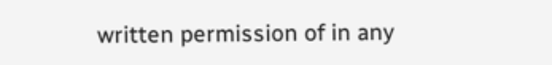written permission of in any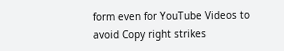form even for YouTube Videos to avoid Copy right strikes